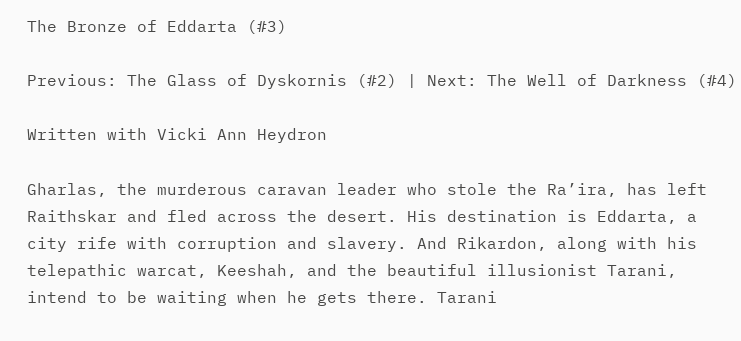The Bronze of Eddarta (#3)

Previous: The Glass of Dyskornis (#2) | Next: The Well of Darkness (#4)

Written with Vicki Ann Heydron

Gharlas, the murderous caravan leader who stole the Ra’ira, has left Raithskar and fled across the desert. His destination is Eddarta, a city rife with corruption and slavery. And Rikardon, along with his telepathic warcat, Keeshah, and the beautiful illusionist Tarani, intend to be waiting when he gets there. Tarani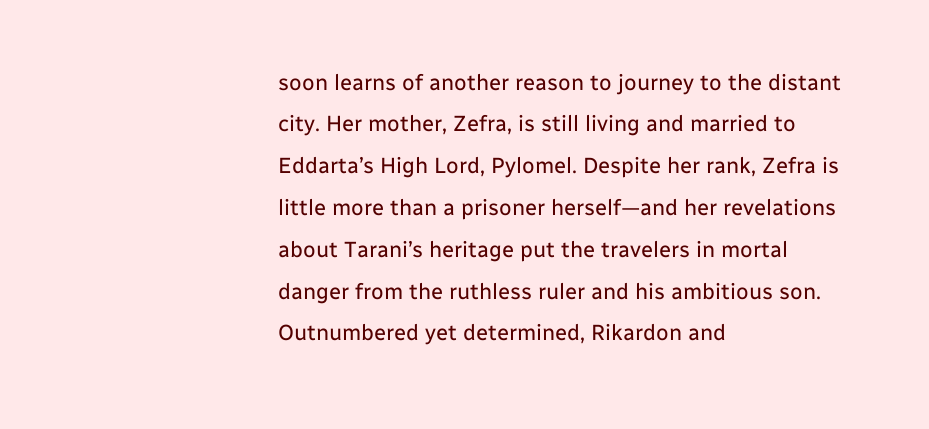soon learns of another reason to journey to the distant city. Her mother, Zefra, is still living and married to Eddarta’s High Lord, Pylomel. Despite her rank, Zefra is little more than a prisoner herself—and her revelations about Tarani’s heritage put the travelers in mortal danger from the ruthless ruler and his ambitious son. Outnumbered yet determined, Rikardon and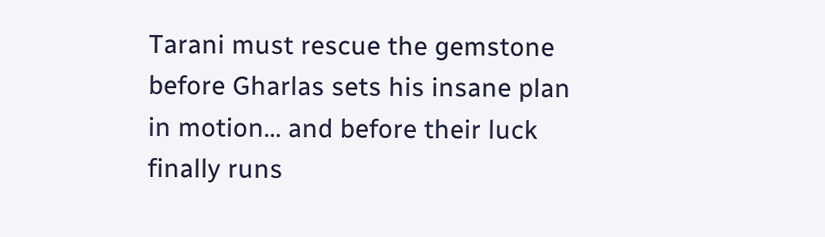Tarani must rescue the gemstone before Gharlas sets his insane plan in motion… and before their luck finally runs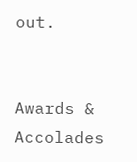out.


Awards & Accolades